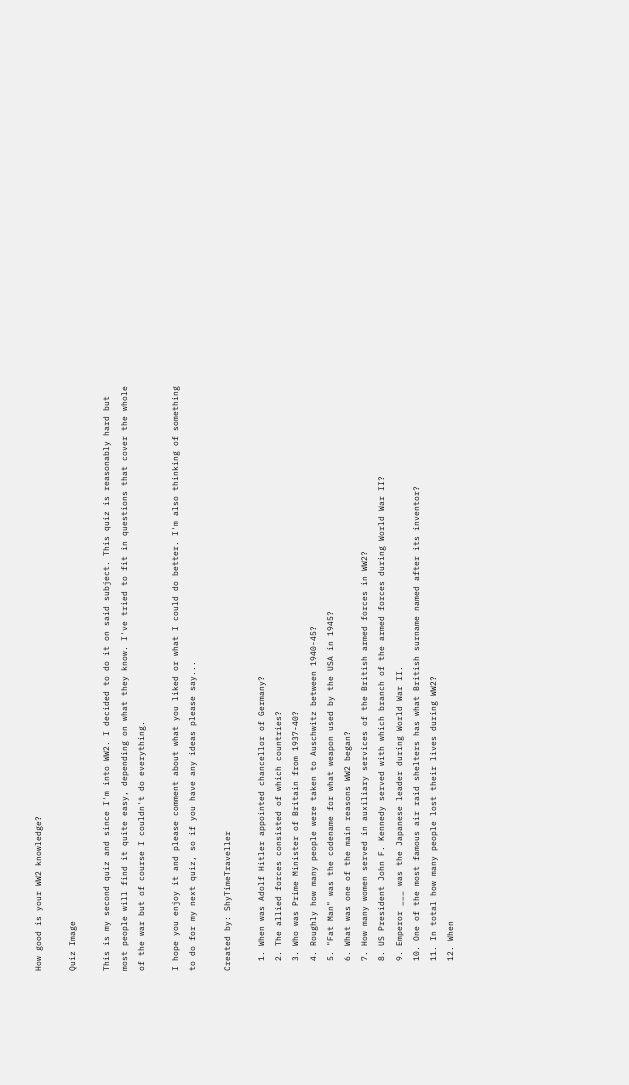How good is your WW2 knowledge?

Quiz Image

This is my second quiz and since I'm into WW2. I decided to do it on said subject. This quiz is reasonably hard but most people will find it quite easy, depending on what they know. I've tried to fit in questions that cover the whole of the war but of course I couldn't do everything.

I hope you enjoy it and please comment about what you liked or what I could do better. I'm also thinking of something to do for my next quiz, so if you have any ideas please say...

Created by: ShyTimeTraveller

  1. When was Adolf Hitler appointed chancellor of Germany?
  2. The allied forces consisted of which countries?
  3. Who was Prime Minister of Britain from 1937-40?
  4. Roughly how many people were taken to Auschwitz between 1940-45?
  5. "Fat Man" was the codename for what weapon used by the USA in 1945?
  6. What was one of the main reasons WW2 began?
  7. How many women served in auxiliary services of the British armed forces in WW2?
  8. US President John F. Kennedy served with which branch of the armed forces during World War II?
  9. Emperor ___ was the Japanese leader during World War II.
  10. One of the most famous air raid shelters has what British surname named after its inventor?
  11. In total how many people lost their lives during WW2?
  12. When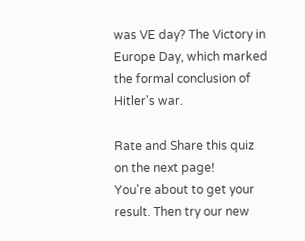was VE day? The Victory in Europe Day, which marked the formal conclusion of Hitler's war.

Rate and Share this quiz on the next page!
You're about to get your result. Then try our new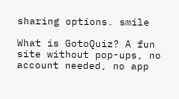sharing options. smile

What is GotoQuiz? A fun site without pop-ups, no account needed, no app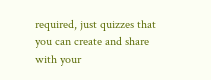required, just quizzes that you can create and share with your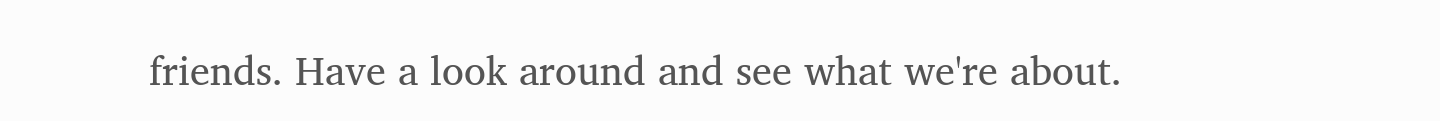friends. Have a look around and see what we're about.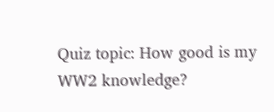Quiz topic: How good is my WW2 knowledge?